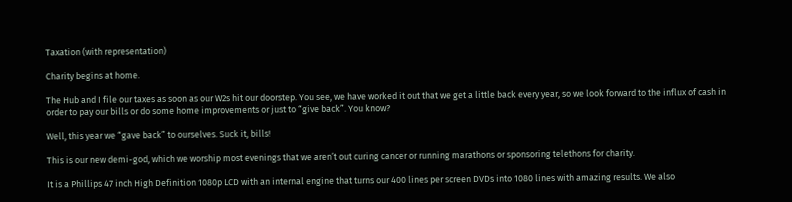Taxation (with representation)

Charity begins at home.

The Hub and I file our taxes as soon as our W2s hit our doorstep. You see, we have worked it out that we get a little back every year, so we look forward to the influx of cash in order to pay our bills or do some home improvements or just to “give back”. You know?

Well, this year we “gave back” to ourselves. Suck it, bills!

This is our new demi-god, which we worship most evenings that we aren’t out curing cancer or running marathons or sponsoring telethons for charity.

It is a Phillips 47 inch High Definition 1080p LCD with an internal engine that turns our 400 lines per screen DVDs into 1080 lines with amazing results. We also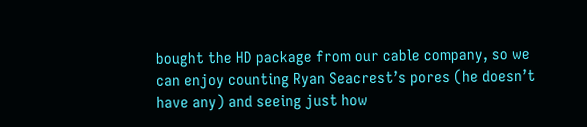bought the HD package from our cable company, so we can enjoy counting Ryan Seacrest’s pores (he doesn’t have any) and seeing just how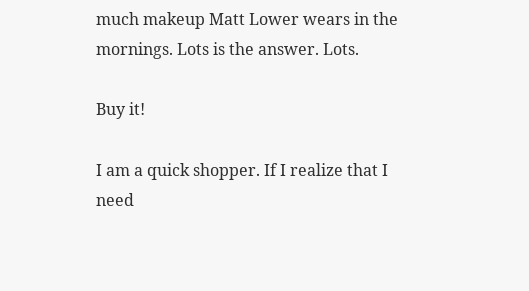much makeup Matt Lower wears in the mornings. Lots is the answer. Lots.

Buy it!

I am a quick shopper. If I realize that I need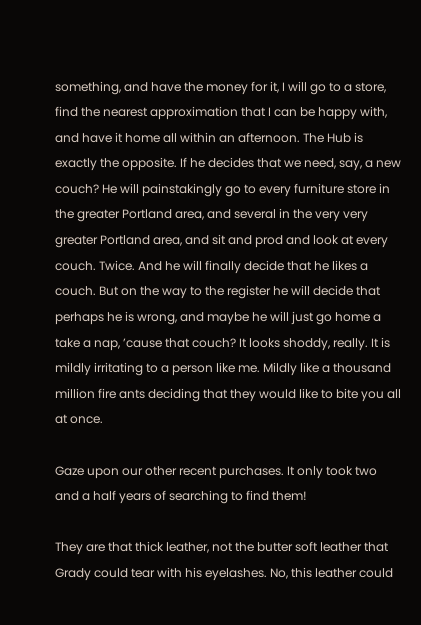something, and have the money for it, I will go to a store, find the nearest approximation that I can be happy with, and have it home all within an afternoon. The Hub is exactly the opposite. If he decides that we need, say, a new couch? He will painstakingly go to every furniture store in the greater Portland area, and several in the very very greater Portland area, and sit and prod and look at every couch. Twice. And he will finally decide that he likes a couch. But on the way to the register he will decide that perhaps he is wrong, and maybe he will just go home a take a nap, ’cause that couch? It looks shoddy, really. It is mildly irritating to a person like me. Mildly like a thousand million fire ants deciding that they would like to bite you all at once.

Gaze upon our other recent purchases. It only took two and a half years of searching to find them!

They are that thick leather, not the butter soft leather that Grady could tear with his eyelashes. No, this leather could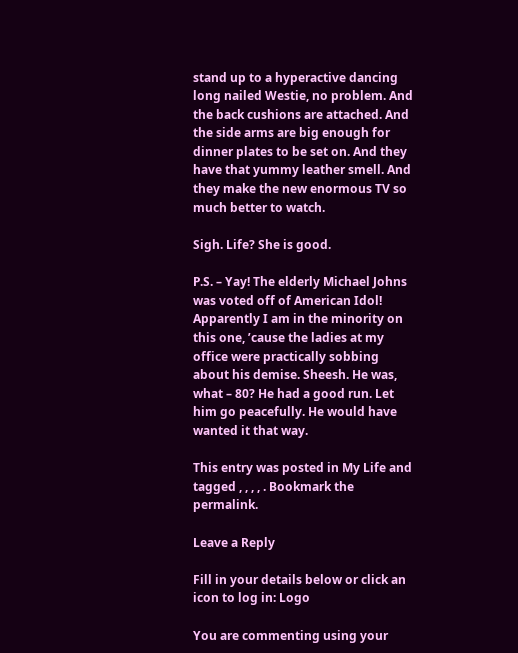stand up to a hyperactive dancing long nailed Westie, no problem. And the back cushions are attached. And the side arms are big enough for dinner plates to be set on. And they have that yummy leather smell. And they make the new enormous TV so much better to watch.

Sigh. Life? She is good.

P.S. – Yay! The elderly Michael Johns was voted off of American Idol! Apparently I am in the minority on this one, ’cause the ladies at my office were practically sobbing about his demise. Sheesh. He was, what – 80? He had a good run. Let him go peacefully. He would have wanted it that way.

This entry was posted in My Life and tagged , , , , . Bookmark the permalink.

Leave a Reply

Fill in your details below or click an icon to log in: Logo

You are commenting using your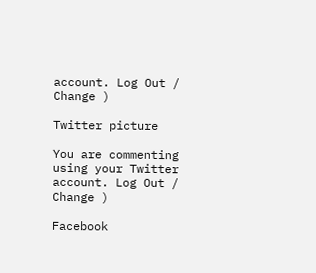account. Log Out / Change )

Twitter picture

You are commenting using your Twitter account. Log Out / Change )

Facebook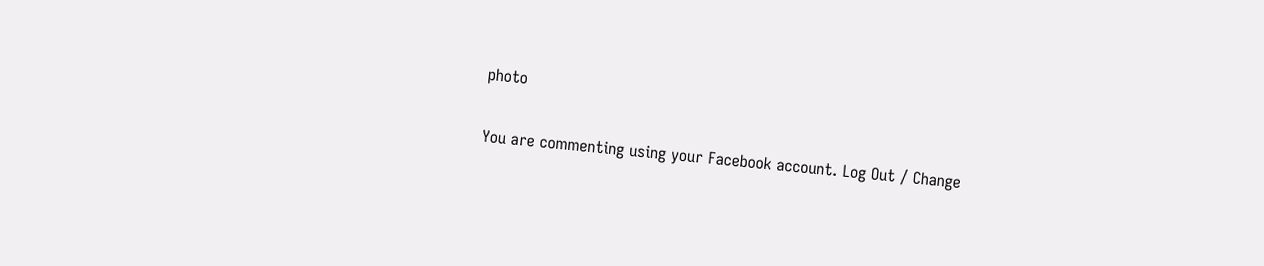photo

You are commenting using your Facebook account. Log Out / Change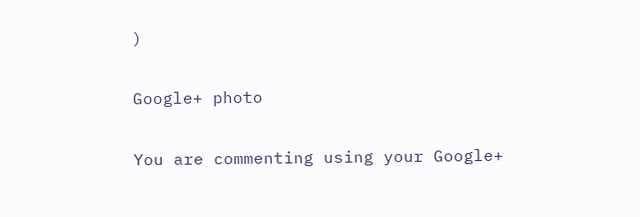)

Google+ photo

You are commenting using your Google+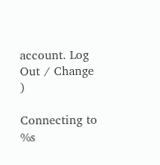account. Log Out / Change )

Connecting to %s